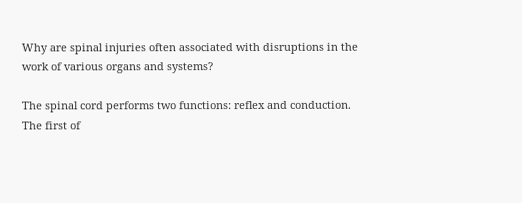Why are spinal injuries often associated with disruptions in the work of various organs and systems?

The spinal cord performs two functions: reflex and conduction. The first of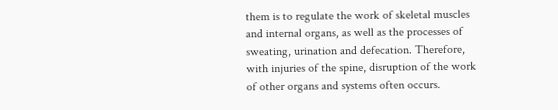them is to regulate the work of skeletal muscles and internal organs, as well as the processes of sweating, urination and defecation. Therefore, with injuries of the spine, disruption of the work of other organs and systems often occurs.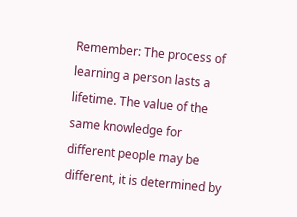Remember: The process of learning a person lasts a lifetime. The value of the same knowledge for different people may be different, it is determined by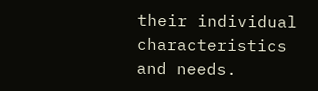their individual characteristics and needs.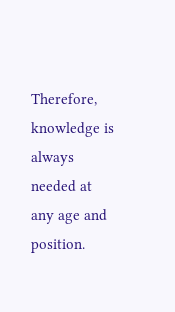Therefore, knowledge is always needed at any age and position.